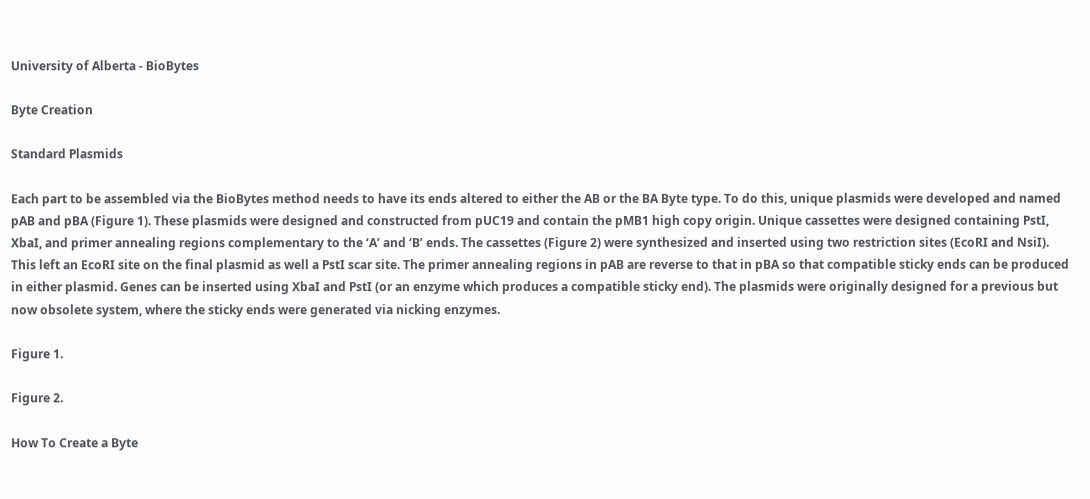University of Alberta - BioBytes

Byte Creation

Standard Plasmids

Each part to be assembled via the BioBytes method needs to have its ends altered to either the AB or the BA Byte type. To do this, unique plasmids were developed and named pAB and pBA (Figure 1). These plasmids were designed and constructed from pUC19 and contain the pMB1 high copy origin. Unique cassettes were designed containing PstI, XbaI, and primer annealing regions complementary to the ‘A’ and ‘B’ ends. The cassettes (Figure 2) were synthesized and inserted using two restriction sites (EcoRI and NsiI). This left an EcoRI site on the final plasmid as well a PstI scar site. The primer annealing regions in pAB are reverse to that in pBA so that compatible sticky ends can be produced in either plasmid. Genes can be inserted using XbaI and PstI (or an enzyme which produces a compatible sticky end). The plasmids were originally designed for a previous but now obsolete system, where the sticky ends were generated via nicking enzymes.

Figure 1.

Figure 2.

How To Create a Byte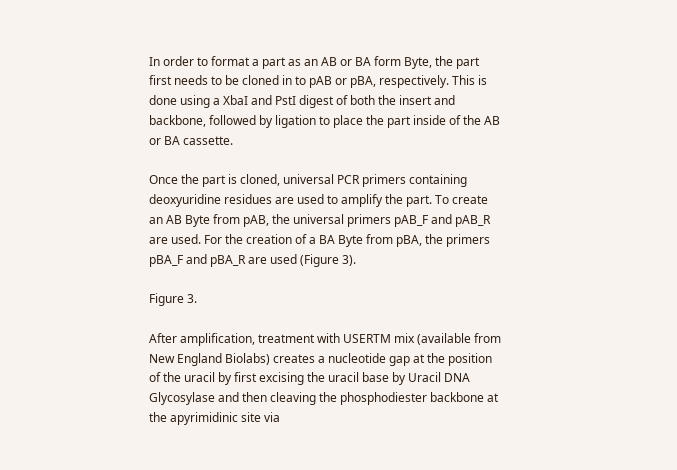In order to format a part as an AB or BA form Byte, the part first needs to be cloned in to pAB or pBA, respectively. This is done using a XbaI and PstI digest of both the insert and backbone, followed by ligation to place the part inside of the AB or BA cassette.

Once the part is cloned, universal PCR primers containing deoxyuridine residues are used to amplify the part. To create an AB Byte from pAB, the universal primers pAB_F and pAB_R are used. For the creation of a BA Byte from pBA, the primers pBA_F and pBA_R are used (Figure 3).

Figure 3.

After amplification, treatment with USERTM mix (available from New England Biolabs) creates a nucleotide gap at the position of the uracil by first excising the uracil base by Uracil DNA Glycosylase and then cleaving the phosphodiester backbone at the apyrimidinic site via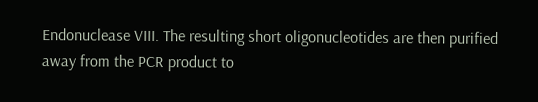Endonuclease VIII. The resulting short oligonucleotides are then purified away from the PCR product to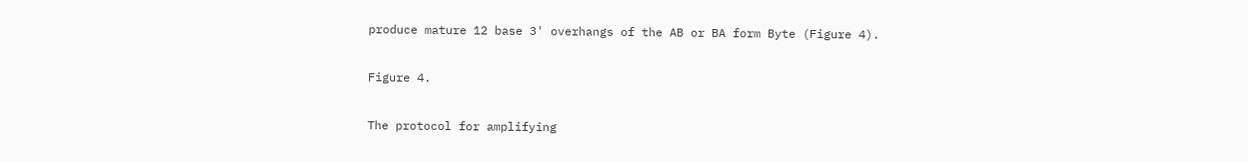produce mature 12 base 3' overhangs of the AB or BA form Byte (Figure 4).

Figure 4.

The protocol for amplifying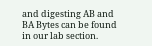and digesting AB and BA Bytes can be found in our lab section.